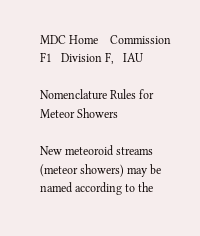MDC Home    Commission F1   Division F,   IAU

Nomenclature Rules for Meteor Showers

New meteoroid streams (meteor showers) may be named according to the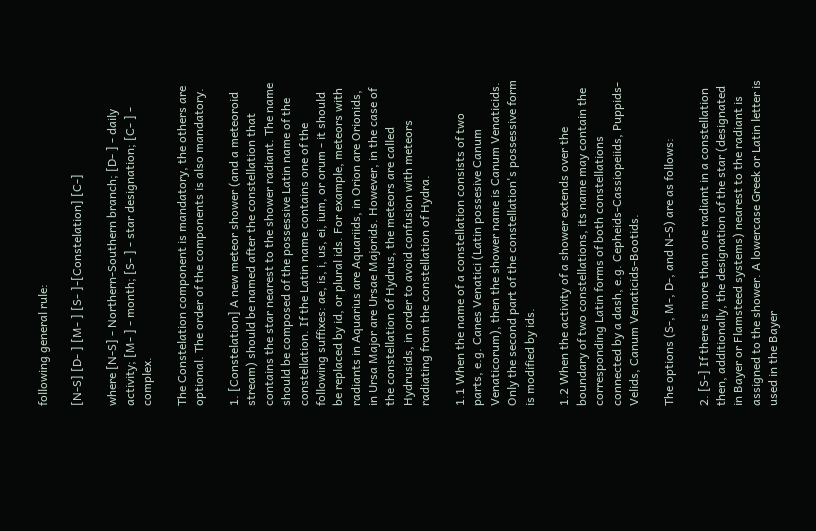following general rule:

[N-S] [D- ] [M- ] [S- ]-[Constelation] [C-]

where [N-S] - Northern-Southern branch; [D- ] - daily activity; [M- ] - month; [S- ] - star designation; [C- ] - complex.

The Constelation component is mandatory, the others are optional. The order of the components is also mandatory.

1. [Constelation] A new meteor shower (and a meteoroid stream) should be named after the constellation that contains the star nearest to the shower radiant. The name should be composed of the possessive Latin name of the constellation. If the Latin name contains one of the following suffixes: ae, is, i, us, ei, ium, or orum - it should be replaced by id, or plural ids. For example, meteors with radiants in Aquarius are Aquariids, in Orion are Orionids, in Ursa Major are Ursae Majorids. However, in the case of the constellation of Hydrus, the meteors are called Hydrusids, in order to avoid confusion with meteors radiating from the constellation of Hydra.

1.1 When the name of a constellation consists of two parts, e.g. Canes Venatici (Latin possesive Canum Venaticorum), then the shower name is Canum Venaticids. Only the second part of the constellation's possessive form is modified by ids.

1.2 When the activity of a shower extends over the boundary of two constellations, its name may contain the corresponding Latin forms of both constellations connected by a dash, e.g. Cepheids-Cassiopeiids, Puppids-Velids, Canum Venaticids-Bootids.

The options (S-, M-, D-, and N-S) are as follows:

2. [S-] If there is more than one radiant in a constellation then, additionally, the designation of the star (designated in Bayer or Flamsteed systems) nearest to the radiant is assigned to the shower. A lowercase Greek or Latin letter is used in the Bayer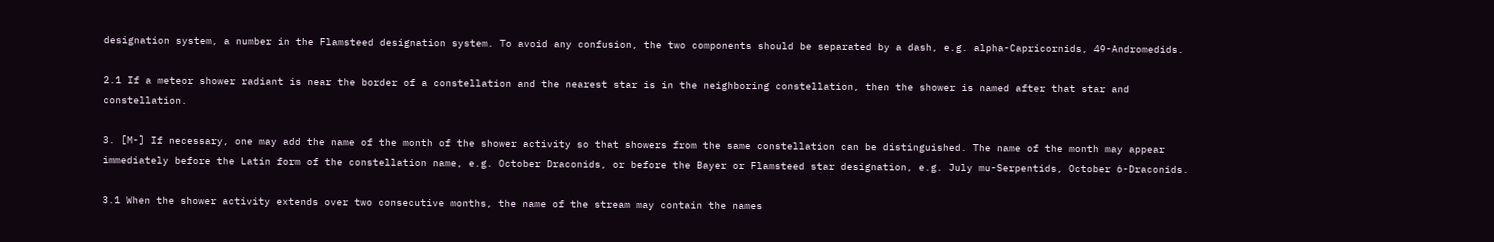designation system, a number in the Flamsteed designation system. To avoid any confusion, the two components should be separated by a dash, e.g. alpha-Capricornids, 49-Andromedids.

2.1 If a meteor shower radiant is near the border of a constellation and the nearest star is in the neighboring constellation, then the shower is named after that star and constellation.

3. [M-] If necessary, one may add the name of the month of the shower activity so that showers from the same constellation can be distinguished. The name of the month may appear immediately before the Latin form of the constellation name, e.g. October Draconids, or before the Bayer or Flamsteed star designation, e.g. July mu-Serpentids, October 6-Draconids.

3.1 When the shower activity extends over two consecutive months, the name of the stream may contain the names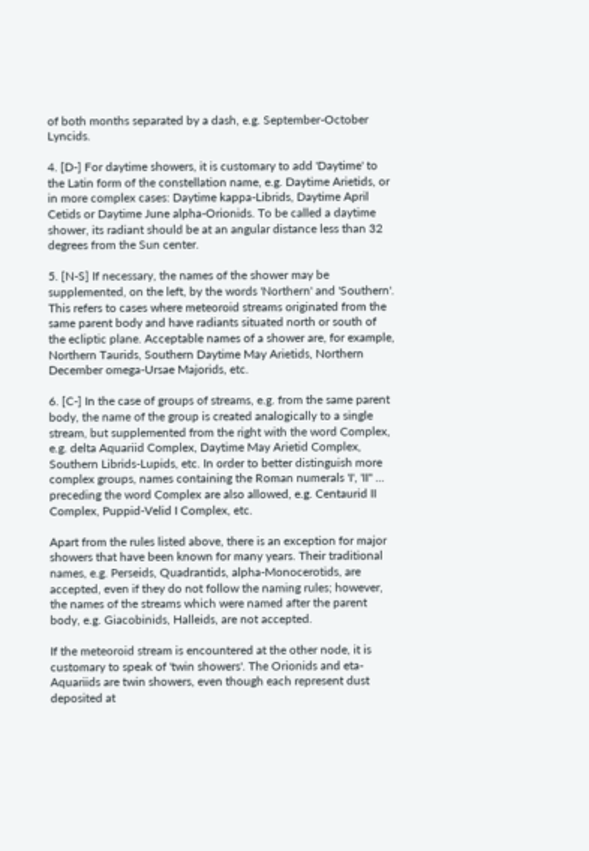of both months separated by a dash, e.g. September-October Lyncids.

4. [D-] For daytime showers, it is customary to add 'Daytime' to the Latin form of the constellation name, e.g. Daytime Arietids, or in more complex cases: Daytime kappa-Librids, Daytime April Cetids or Daytime June alpha-Orionids. To be called a daytime shower, its radiant should be at an angular distance less than 32 degrees from the Sun center.

5. [N-S] If necessary, the names of the shower may be supplemented, on the left, by the words 'Northern' and 'Southern'. This refers to cases where meteoroid streams originated from the same parent body and have radiants situated north or south of the ecliptic plane. Acceptable names of a shower are, for example, Northern Taurids, Southern Daytime May Arietids, Northern December omega-Ursae Majorids, etc.

6. [C-] In the case of groups of streams, e.g. from the same parent body, the name of the group is created analogically to a single stream, but supplemented from the right with the word Complex, e.g. delta Aquariid Complex, Daytime May Arietid Complex, Southern Librids-Lupids, etc. In order to better distinguish more complex groups, names containing the Roman numerals 'I', 'II'' ... preceding the word Complex are also allowed, e.g. Centaurid II Complex, Puppid-Velid I Complex, etc.

Apart from the rules listed above, there is an exception for major showers that have been known for many years. Their traditional names, e.g. Perseids, Quadrantids, alpha-Monocerotids, are accepted, even if they do not follow the naming rules; however, the names of the streams which were named after the parent body, e.g. Giacobinids, Halleids, are not accepted.

If the meteoroid stream is encountered at the other node, it is customary to speak of 'twin showers'. The Orionids and eta-Aquariids are twin showers, even though each represent dust deposited at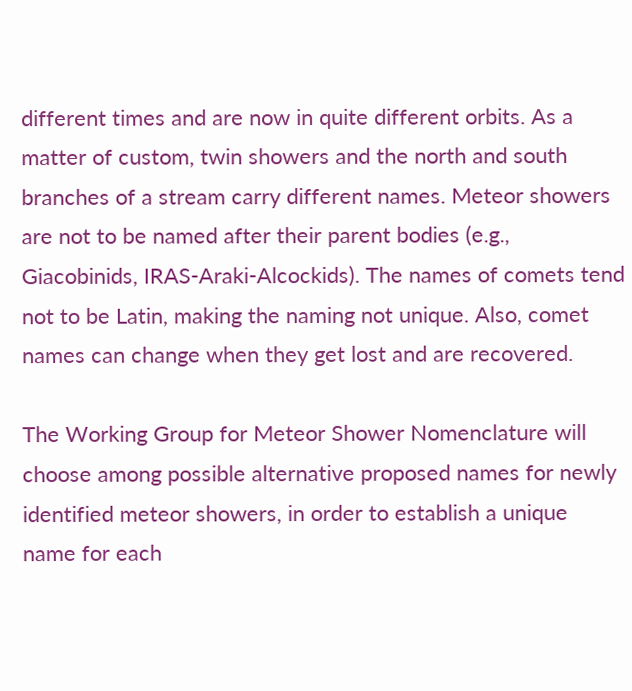different times and are now in quite different orbits. As a matter of custom, twin showers and the north and south branches of a stream carry different names. Meteor showers are not to be named after their parent bodies (e.g., Giacobinids, IRAS-Araki-Alcockids). The names of comets tend not to be Latin, making the naming not unique. Also, comet names can change when they get lost and are recovered.

The Working Group for Meteor Shower Nomenclature will choose among possible alternative proposed names for newly identified meteor showers, in order to establish a unique name for each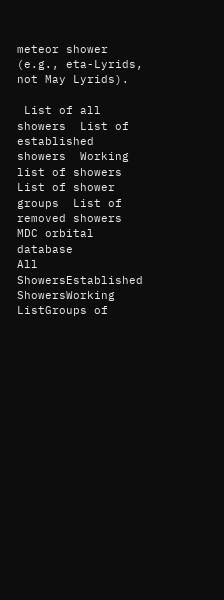meteor shower (e.g., eta-Lyrids, not May Lyrids).

 List of all showers  List of established showers  Working list of showers  List of shower groups  List of removed showers  MDC orbital database
All ShowersEstablished ShowersWorking ListGroups of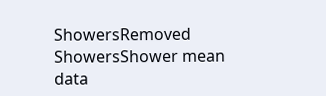ShowersRemoved ShowersShower mean data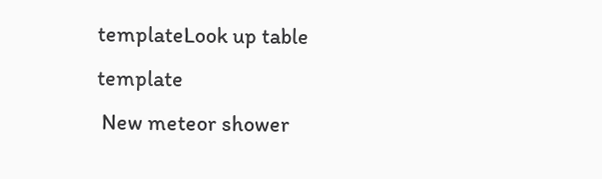templateLook up table template
 New meteor shower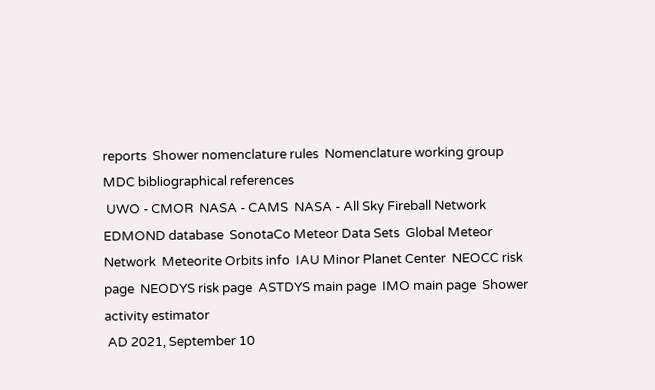reports  Shower nomenclature rules  Nomenclature working group  MDC bibliographical references
 UWO - CMOR  NASA - CAMS  NASA - All Sky Fireball Network  EDMOND database  SonotaCo Meteor Data Sets  Global Meteor Network  Meteorite Orbits info  IAU Minor Planet Center  NEOCC risk page  NEODYS risk page  ASTDYS main page  IMO main page  Shower activity estimator
 AD 2021, September 10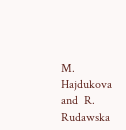M. Hajdukova
and  R. Rudawska